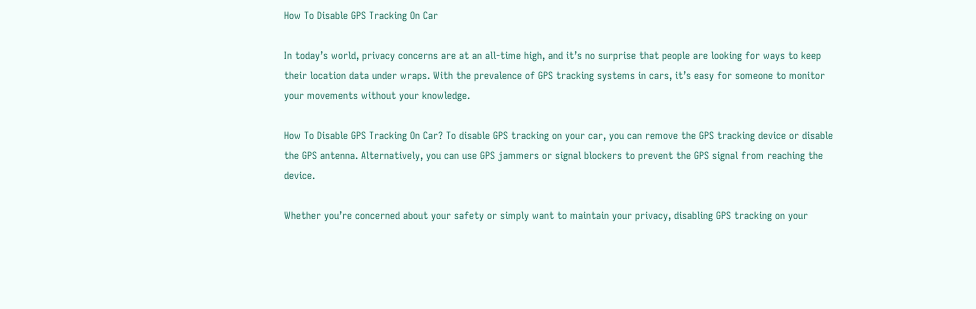How To Disable GPS Tracking On Car

In today’s world, privacy concerns are at an all-time high, and it’s no surprise that people are looking for ways to keep their location data under wraps. With the prevalence of GPS tracking systems in cars, it’s easy for someone to monitor your movements without your knowledge.

How To Disable GPS Tracking On Car? To disable GPS tracking on your car, you can remove the GPS tracking device or disable the GPS antenna. Alternatively, you can use GPS jammers or signal blockers to prevent the GPS signal from reaching the device.

Whether you’re concerned about your safety or simply want to maintain your privacy, disabling GPS tracking on your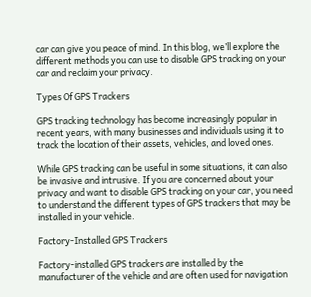car can give you peace of mind. In this blog, we’ll explore the different methods you can use to disable GPS tracking on your car and reclaim your privacy.

Types Of GPS Trackers

GPS tracking technology has become increasingly popular in recent years, with many businesses and individuals using it to track the location of their assets, vehicles, and loved ones.

While GPS tracking can be useful in some situations, it can also be invasive and intrusive. If you are concerned about your privacy and want to disable GPS tracking on your car, you need to understand the different types of GPS trackers that may be installed in your vehicle.

Factory-Installed GPS Trackers

Factory-installed GPS trackers are installed by the manufacturer of the vehicle and are often used for navigation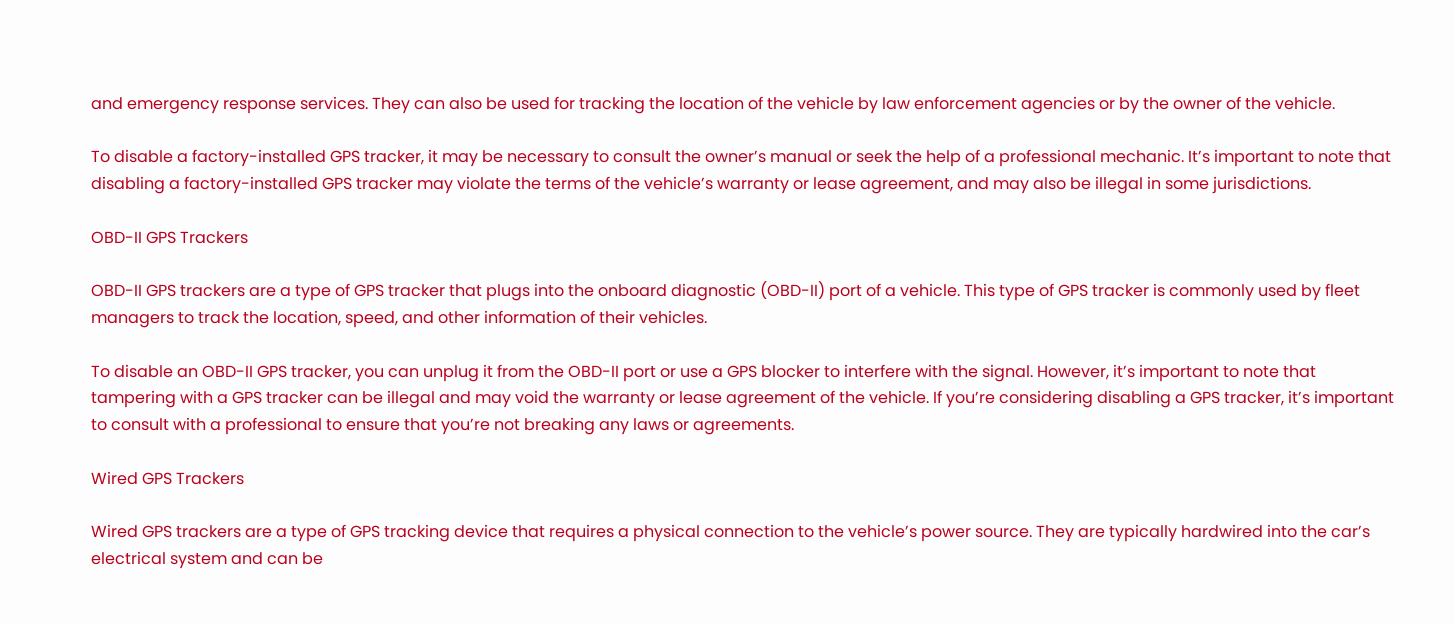and emergency response services. They can also be used for tracking the location of the vehicle by law enforcement agencies or by the owner of the vehicle.

To disable a factory-installed GPS tracker, it may be necessary to consult the owner’s manual or seek the help of a professional mechanic. It’s important to note that disabling a factory-installed GPS tracker may violate the terms of the vehicle’s warranty or lease agreement, and may also be illegal in some jurisdictions.

OBD-II GPS Trackers

OBD-II GPS trackers are a type of GPS tracker that plugs into the onboard diagnostic (OBD-II) port of a vehicle. This type of GPS tracker is commonly used by fleet managers to track the location, speed, and other information of their vehicles.

To disable an OBD-II GPS tracker, you can unplug it from the OBD-II port or use a GPS blocker to interfere with the signal. However, it’s important to note that tampering with a GPS tracker can be illegal and may void the warranty or lease agreement of the vehicle. If you’re considering disabling a GPS tracker, it’s important to consult with a professional to ensure that you’re not breaking any laws or agreements.

Wired GPS Trackers

Wired GPS trackers are a type of GPS tracking device that requires a physical connection to the vehicle’s power source. They are typically hardwired into the car’s electrical system and can be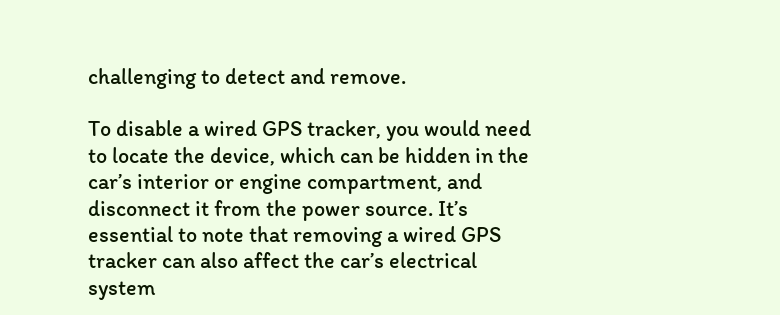challenging to detect and remove.

To disable a wired GPS tracker, you would need to locate the device, which can be hidden in the car’s interior or engine compartment, and disconnect it from the power source. It’s essential to note that removing a wired GPS tracker can also affect the car’s electrical system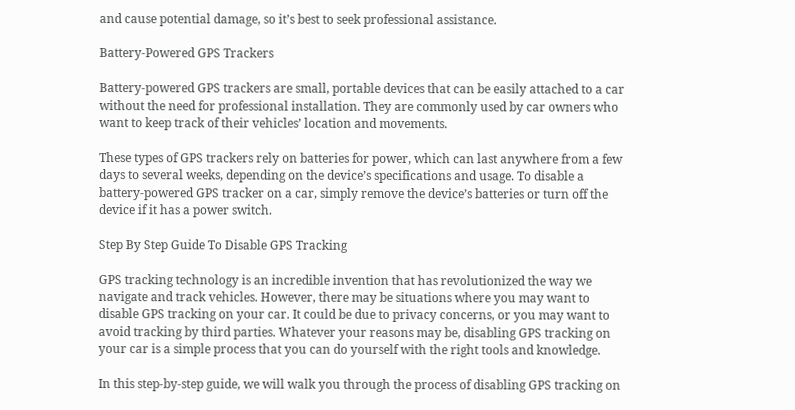and cause potential damage, so it’s best to seek professional assistance.

Battery-Powered GPS Trackers

Battery-powered GPS trackers are small, portable devices that can be easily attached to a car without the need for professional installation. They are commonly used by car owners who want to keep track of their vehicles’ location and movements.

These types of GPS trackers rely on batteries for power, which can last anywhere from a few days to several weeks, depending on the device’s specifications and usage. To disable a battery-powered GPS tracker on a car, simply remove the device’s batteries or turn off the device if it has a power switch.

Step By Step Guide To Disable GPS Tracking

GPS tracking technology is an incredible invention that has revolutionized the way we navigate and track vehicles. However, there may be situations where you may want to disable GPS tracking on your car. It could be due to privacy concerns, or you may want to avoid tracking by third parties. Whatever your reasons may be, disabling GPS tracking on your car is a simple process that you can do yourself with the right tools and knowledge.

In this step-by-step guide, we will walk you through the process of disabling GPS tracking on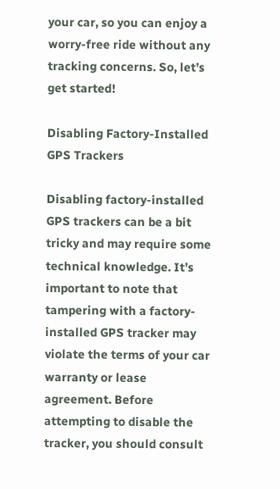your car, so you can enjoy a worry-free ride without any tracking concerns. So, let’s get started!

Disabling Factory-Installed GPS Trackers

Disabling factory-installed GPS trackers can be a bit tricky and may require some technical knowledge. It’s important to note that tampering with a factory-installed GPS tracker may violate the terms of your car warranty or lease agreement. Before attempting to disable the tracker, you should consult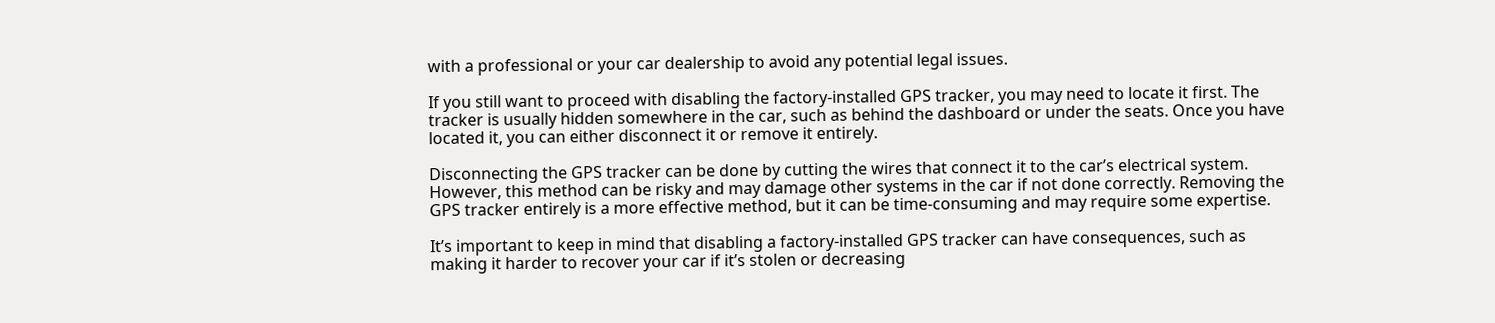with a professional or your car dealership to avoid any potential legal issues.

If you still want to proceed with disabling the factory-installed GPS tracker, you may need to locate it first. The tracker is usually hidden somewhere in the car, such as behind the dashboard or under the seats. Once you have located it, you can either disconnect it or remove it entirely.

Disconnecting the GPS tracker can be done by cutting the wires that connect it to the car’s electrical system. However, this method can be risky and may damage other systems in the car if not done correctly. Removing the GPS tracker entirely is a more effective method, but it can be time-consuming and may require some expertise.

It’s important to keep in mind that disabling a factory-installed GPS tracker can have consequences, such as making it harder to recover your car if it’s stolen or decreasing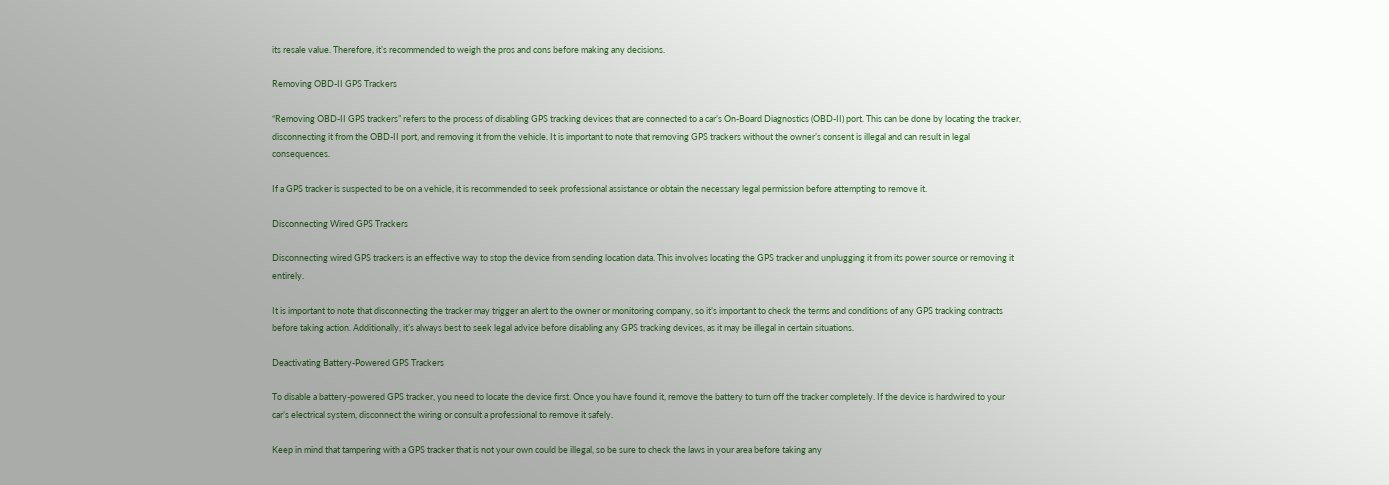its resale value. Therefore, it’s recommended to weigh the pros and cons before making any decisions.

Removing OBD-II GPS Trackers

“Removing OBD-II GPS trackers” refers to the process of disabling GPS tracking devices that are connected to a car’s On-Board Diagnostics (OBD-II) port. This can be done by locating the tracker, disconnecting it from the OBD-II port, and removing it from the vehicle. It is important to note that removing GPS trackers without the owner’s consent is illegal and can result in legal consequences.

If a GPS tracker is suspected to be on a vehicle, it is recommended to seek professional assistance or obtain the necessary legal permission before attempting to remove it.

Disconnecting Wired GPS Trackers

Disconnecting wired GPS trackers is an effective way to stop the device from sending location data. This involves locating the GPS tracker and unplugging it from its power source or removing it entirely.

It is important to note that disconnecting the tracker may trigger an alert to the owner or monitoring company, so it’s important to check the terms and conditions of any GPS tracking contracts before taking action. Additionally, it’s always best to seek legal advice before disabling any GPS tracking devices, as it may be illegal in certain situations.

Deactivating Battery-Powered GPS Trackers

To disable a battery-powered GPS tracker, you need to locate the device first. Once you have found it, remove the battery to turn off the tracker completely. If the device is hardwired to your car’s electrical system, disconnect the wiring or consult a professional to remove it safely.

Keep in mind that tampering with a GPS tracker that is not your own could be illegal, so be sure to check the laws in your area before taking any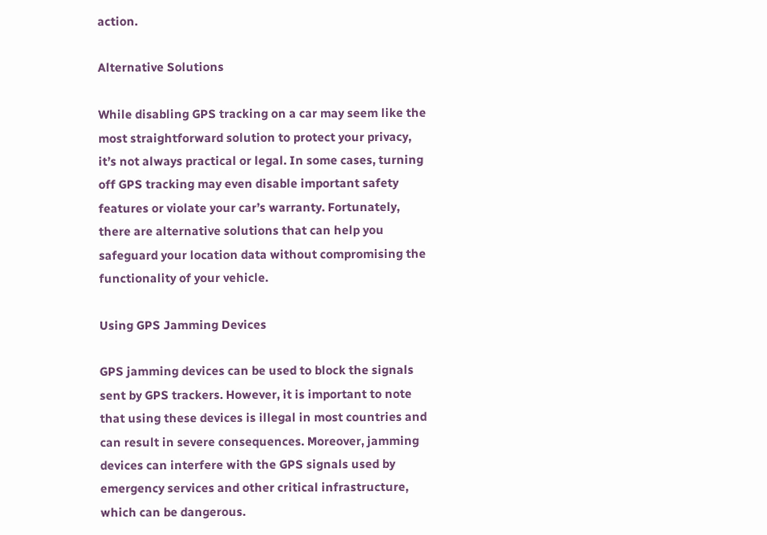action.

Alternative Solutions

While disabling GPS tracking on a car may seem like the most straightforward solution to protect your privacy, it’s not always practical or legal. In some cases, turning off GPS tracking may even disable important safety features or violate your car’s warranty. Fortunately, there are alternative solutions that can help you safeguard your location data without compromising the functionality of your vehicle.

Using GPS Jamming Devices

GPS jamming devices can be used to block the signals sent by GPS trackers. However, it is important to note that using these devices is illegal in most countries and can result in severe consequences. Moreover, jamming devices can interfere with the GPS signals used by emergency services and other critical infrastructure, which can be dangerous.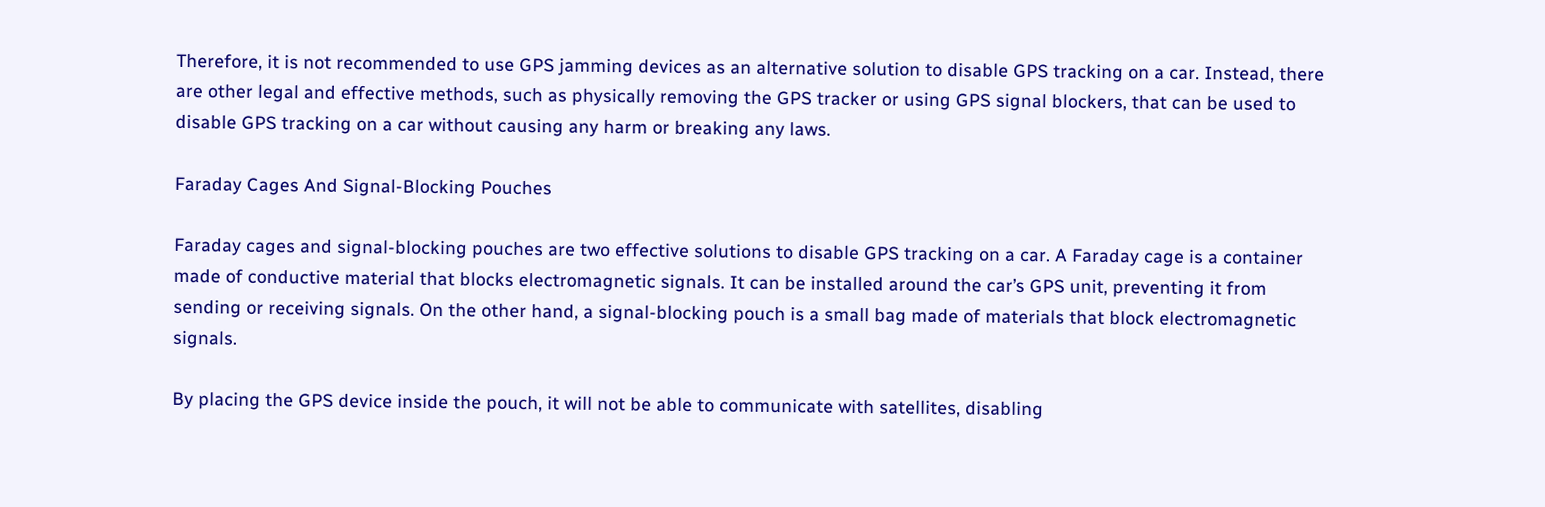Therefore, it is not recommended to use GPS jamming devices as an alternative solution to disable GPS tracking on a car. Instead, there are other legal and effective methods, such as physically removing the GPS tracker or using GPS signal blockers, that can be used to disable GPS tracking on a car without causing any harm or breaking any laws.

Faraday Cages And Signal-Blocking Pouches

Faraday cages and signal-blocking pouches are two effective solutions to disable GPS tracking on a car. A Faraday cage is a container made of conductive material that blocks electromagnetic signals. It can be installed around the car’s GPS unit, preventing it from sending or receiving signals. On the other hand, a signal-blocking pouch is a small bag made of materials that block electromagnetic signals.

By placing the GPS device inside the pouch, it will not be able to communicate with satellites, disabling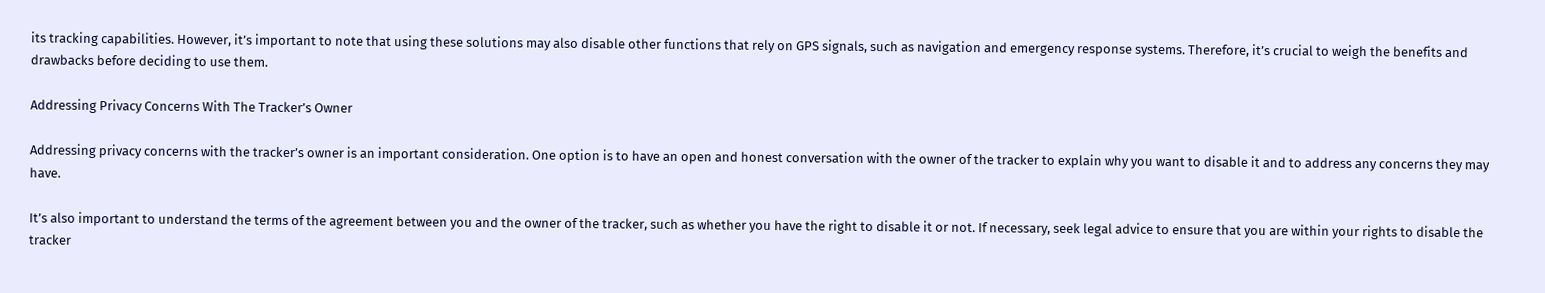its tracking capabilities. However, it’s important to note that using these solutions may also disable other functions that rely on GPS signals, such as navigation and emergency response systems. Therefore, it’s crucial to weigh the benefits and drawbacks before deciding to use them.

Addressing Privacy Concerns With The Tracker’s Owner

Addressing privacy concerns with the tracker’s owner is an important consideration. One option is to have an open and honest conversation with the owner of the tracker to explain why you want to disable it and to address any concerns they may have.

It’s also important to understand the terms of the agreement between you and the owner of the tracker, such as whether you have the right to disable it or not. If necessary, seek legal advice to ensure that you are within your rights to disable the tracker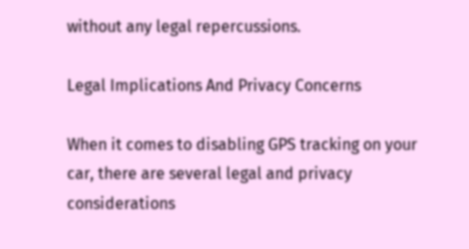without any legal repercussions.

Legal Implications And Privacy Concerns

When it comes to disabling GPS tracking on your car, there are several legal and privacy considerations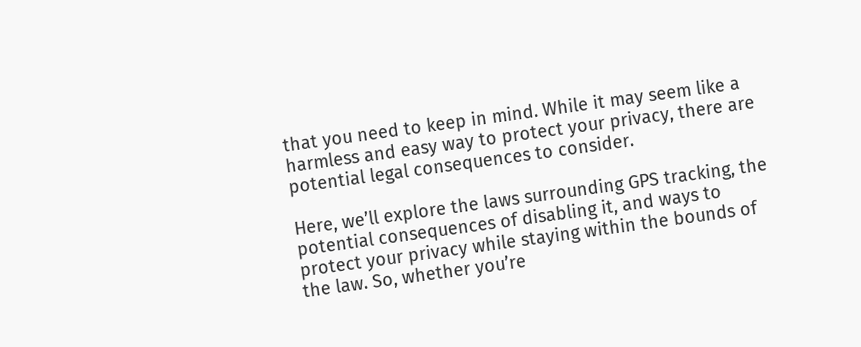that you need to keep in mind. While it may seem like a harmless and easy way to protect your privacy, there are potential legal consequences to consider.

Here, we’ll explore the laws surrounding GPS tracking, the potential consequences of disabling it, and ways to protect your privacy while staying within the bounds of the law. So, whether you’re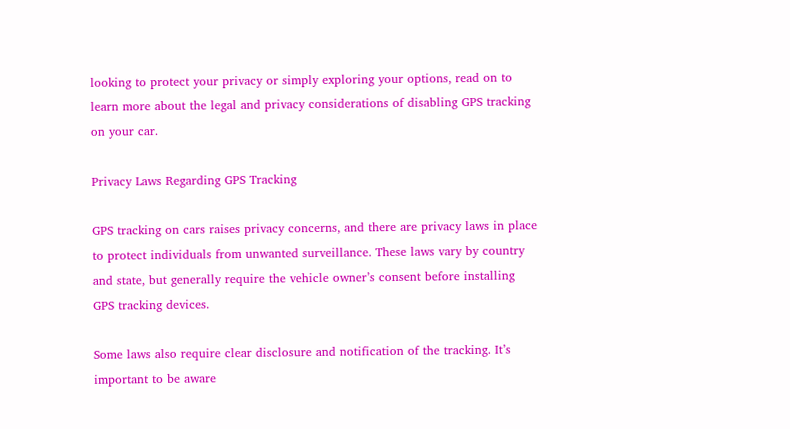looking to protect your privacy or simply exploring your options, read on to learn more about the legal and privacy considerations of disabling GPS tracking on your car.

Privacy Laws Regarding GPS Tracking

GPS tracking on cars raises privacy concerns, and there are privacy laws in place to protect individuals from unwanted surveillance. These laws vary by country and state, but generally require the vehicle owner’s consent before installing GPS tracking devices.

Some laws also require clear disclosure and notification of the tracking. It’s important to be aware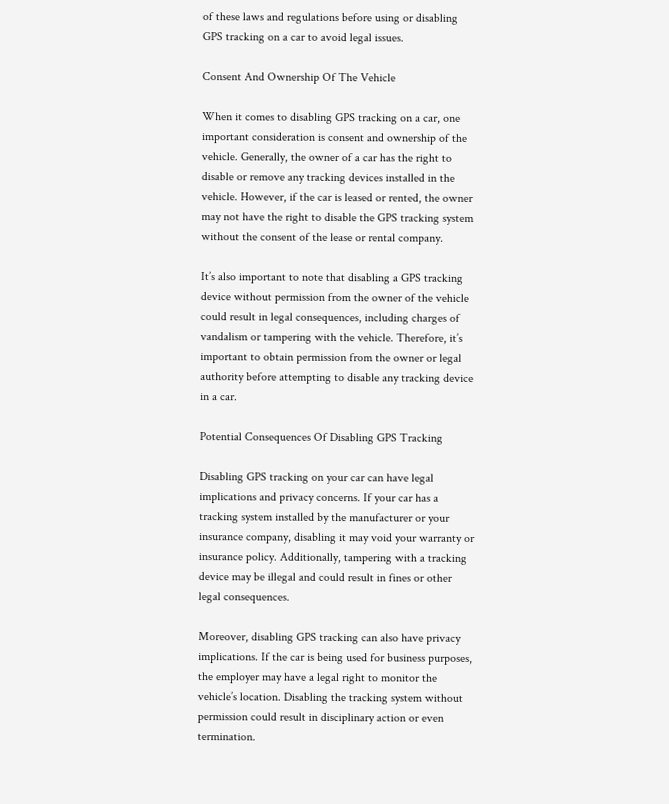of these laws and regulations before using or disabling GPS tracking on a car to avoid legal issues.

Consent And Ownership Of The Vehicle

When it comes to disabling GPS tracking on a car, one important consideration is consent and ownership of the vehicle. Generally, the owner of a car has the right to disable or remove any tracking devices installed in the vehicle. However, if the car is leased or rented, the owner may not have the right to disable the GPS tracking system without the consent of the lease or rental company.

It’s also important to note that disabling a GPS tracking device without permission from the owner of the vehicle could result in legal consequences, including charges of vandalism or tampering with the vehicle. Therefore, it’s important to obtain permission from the owner or legal authority before attempting to disable any tracking device in a car.

Potential Consequences Of Disabling GPS Tracking

Disabling GPS tracking on your car can have legal implications and privacy concerns. If your car has a tracking system installed by the manufacturer or your insurance company, disabling it may void your warranty or insurance policy. Additionally, tampering with a tracking device may be illegal and could result in fines or other legal consequences.

Moreover, disabling GPS tracking can also have privacy implications. If the car is being used for business purposes, the employer may have a legal right to monitor the vehicle’s location. Disabling the tracking system without permission could result in disciplinary action or even termination.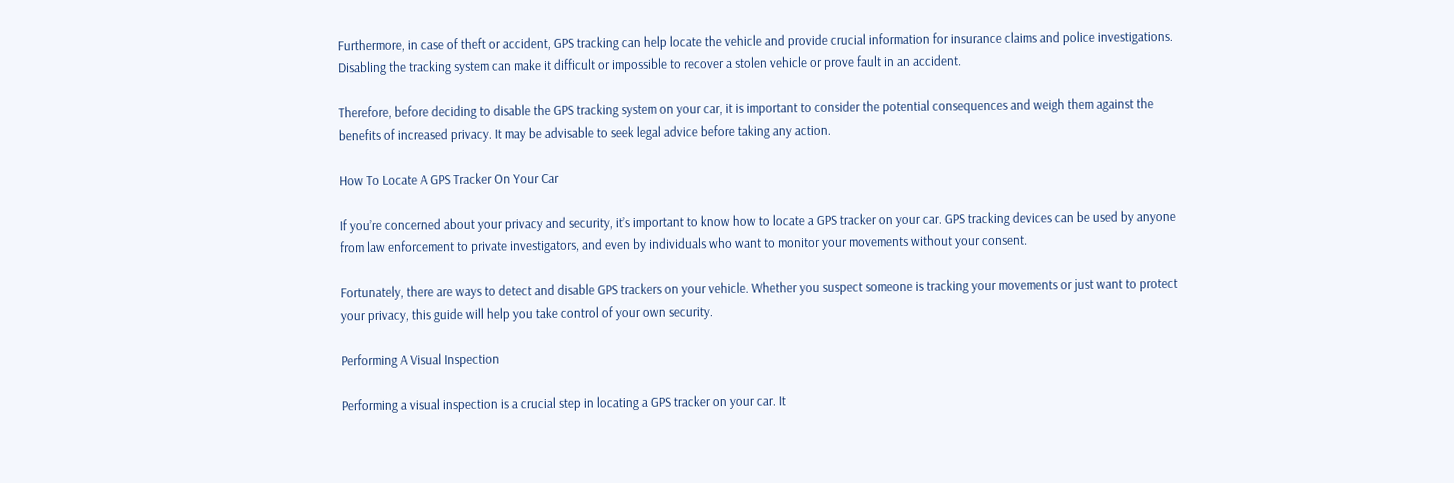Furthermore, in case of theft or accident, GPS tracking can help locate the vehicle and provide crucial information for insurance claims and police investigations. Disabling the tracking system can make it difficult or impossible to recover a stolen vehicle or prove fault in an accident.

Therefore, before deciding to disable the GPS tracking system on your car, it is important to consider the potential consequences and weigh them against the benefits of increased privacy. It may be advisable to seek legal advice before taking any action.

How To Locate A GPS Tracker On Your Car

If you’re concerned about your privacy and security, it’s important to know how to locate a GPS tracker on your car. GPS tracking devices can be used by anyone from law enforcement to private investigators, and even by individuals who want to monitor your movements without your consent.

Fortunately, there are ways to detect and disable GPS trackers on your vehicle. Whether you suspect someone is tracking your movements or just want to protect your privacy, this guide will help you take control of your own security.

Performing A Visual Inspection

Performing a visual inspection is a crucial step in locating a GPS tracker on your car. It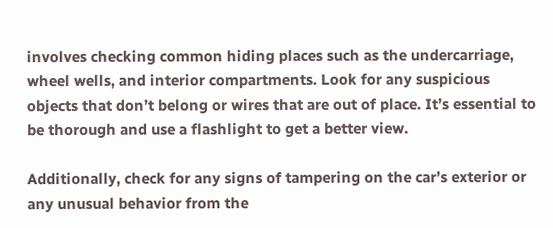involves checking common hiding places such as the undercarriage, wheel wells, and interior compartments. Look for any suspicious objects that don’t belong or wires that are out of place. It’s essential to be thorough and use a flashlight to get a better view.

Additionally, check for any signs of tampering on the car’s exterior or any unusual behavior from the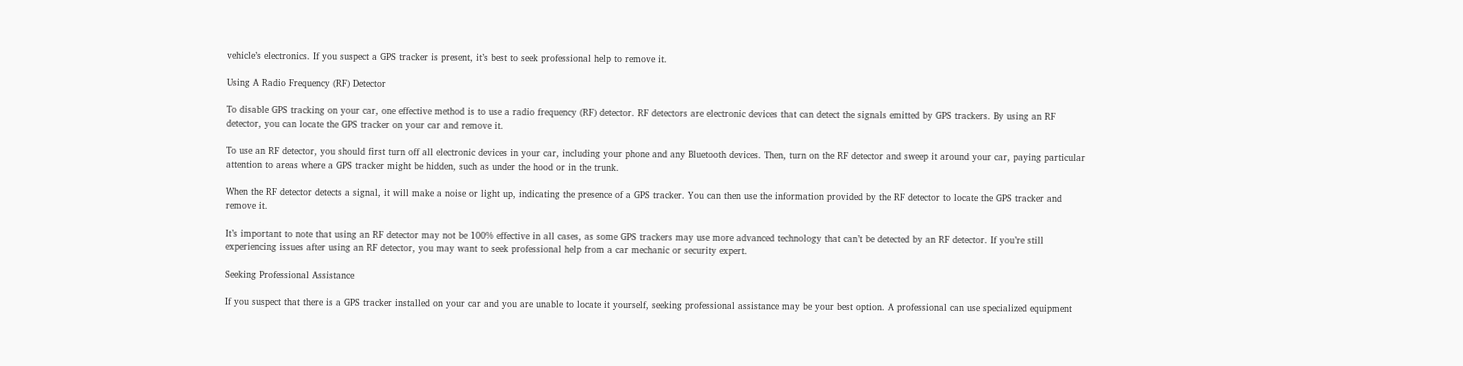vehicle’s electronics. If you suspect a GPS tracker is present, it’s best to seek professional help to remove it.

Using A Radio Frequency (RF) Detector

To disable GPS tracking on your car, one effective method is to use a radio frequency (RF) detector. RF detectors are electronic devices that can detect the signals emitted by GPS trackers. By using an RF detector, you can locate the GPS tracker on your car and remove it.

To use an RF detector, you should first turn off all electronic devices in your car, including your phone and any Bluetooth devices. Then, turn on the RF detector and sweep it around your car, paying particular attention to areas where a GPS tracker might be hidden, such as under the hood or in the trunk.

When the RF detector detects a signal, it will make a noise or light up, indicating the presence of a GPS tracker. You can then use the information provided by the RF detector to locate the GPS tracker and remove it.

It’s important to note that using an RF detector may not be 100% effective in all cases, as some GPS trackers may use more advanced technology that can’t be detected by an RF detector. If you’re still experiencing issues after using an RF detector, you may want to seek professional help from a car mechanic or security expert.

Seeking Professional Assistance

If you suspect that there is a GPS tracker installed on your car and you are unable to locate it yourself, seeking professional assistance may be your best option. A professional can use specialized equipment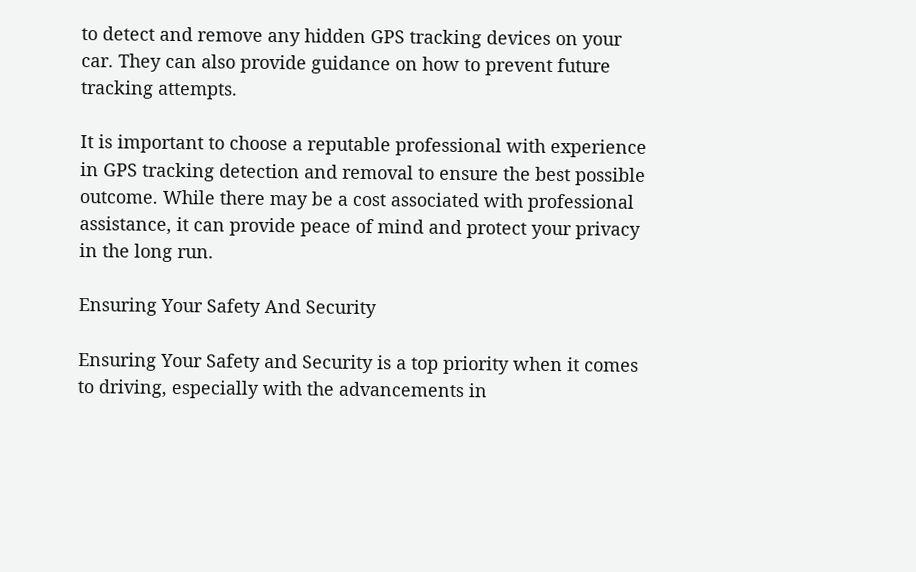to detect and remove any hidden GPS tracking devices on your car. They can also provide guidance on how to prevent future tracking attempts.

It is important to choose a reputable professional with experience in GPS tracking detection and removal to ensure the best possible outcome. While there may be a cost associated with professional assistance, it can provide peace of mind and protect your privacy in the long run.

Ensuring Your Safety And Security

Ensuring Your Safety and Security is a top priority when it comes to driving, especially with the advancements in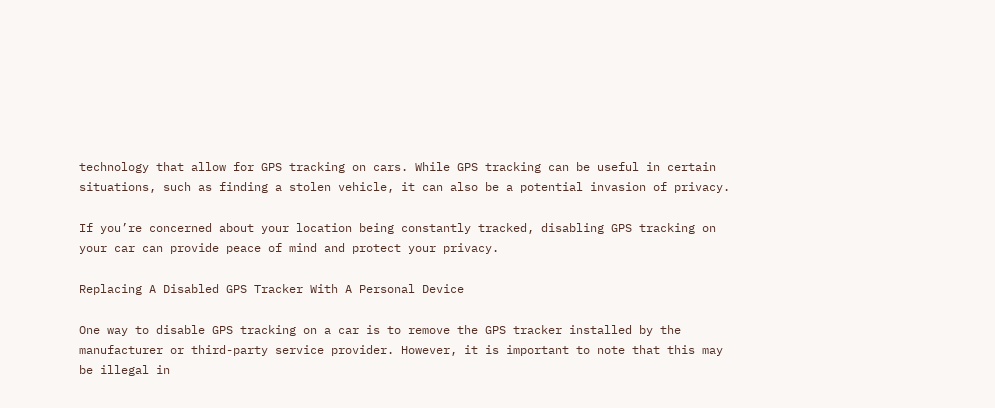technology that allow for GPS tracking on cars. While GPS tracking can be useful in certain situations, such as finding a stolen vehicle, it can also be a potential invasion of privacy.

If you’re concerned about your location being constantly tracked, disabling GPS tracking on your car can provide peace of mind and protect your privacy.

Replacing A Disabled GPS Tracker With A Personal Device

One way to disable GPS tracking on a car is to remove the GPS tracker installed by the manufacturer or third-party service provider. However, it is important to note that this may be illegal in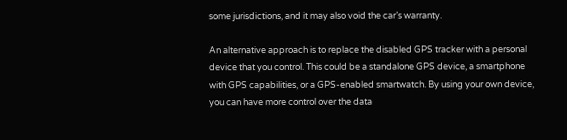some jurisdictions, and it may also void the car’s warranty.

An alternative approach is to replace the disabled GPS tracker with a personal device that you control. This could be a standalone GPS device, a smartphone with GPS capabilities, or a GPS-enabled smartwatch. By using your own device, you can have more control over the data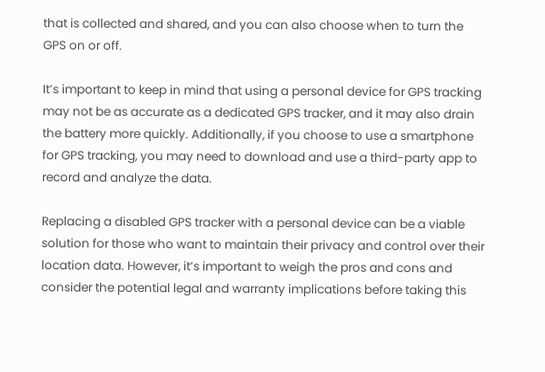that is collected and shared, and you can also choose when to turn the GPS on or off.

It’s important to keep in mind that using a personal device for GPS tracking may not be as accurate as a dedicated GPS tracker, and it may also drain the battery more quickly. Additionally, if you choose to use a smartphone for GPS tracking, you may need to download and use a third-party app to record and analyze the data.

Replacing a disabled GPS tracker with a personal device can be a viable solution for those who want to maintain their privacy and control over their location data. However, it’s important to weigh the pros and cons and consider the potential legal and warranty implications before taking this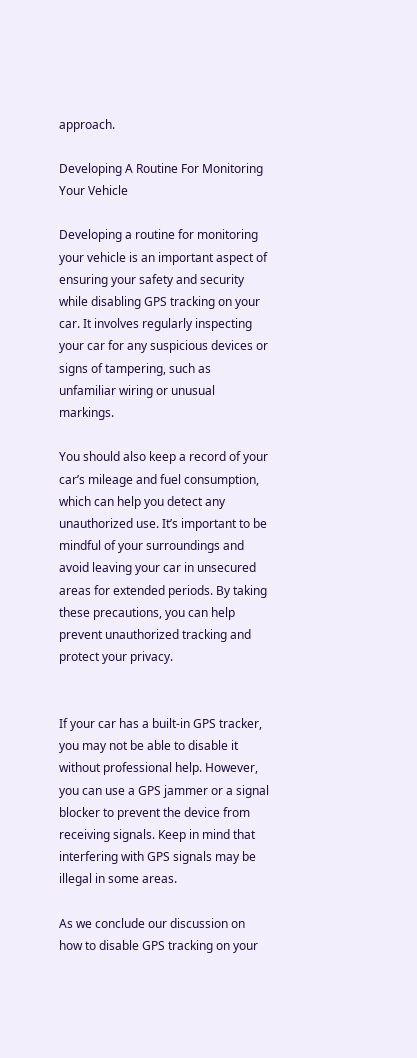approach.

Developing A Routine For Monitoring Your Vehicle

Developing a routine for monitoring your vehicle is an important aspect of ensuring your safety and security while disabling GPS tracking on your car. It involves regularly inspecting your car for any suspicious devices or signs of tampering, such as unfamiliar wiring or unusual markings.

You should also keep a record of your car’s mileage and fuel consumption, which can help you detect any unauthorized use. It’s important to be mindful of your surroundings and avoid leaving your car in unsecured areas for extended periods. By taking these precautions, you can help prevent unauthorized tracking and protect your privacy.


If your car has a built-in GPS tracker, you may not be able to disable it without professional help. However, you can use a GPS jammer or a signal blocker to prevent the device from receiving signals. Keep in mind that interfering with GPS signals may be illegal in some areas.

As we conclude our discussion on how to disable GPS tracking on your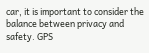car, it is important to consider the balance between privacy and safety. GPS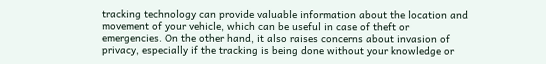tracking technology can provide valuable information about the location and movement of your vehicle, which can be useful in case of theft or emergencies. On the other hand, it also raises concerns about invasion of privacy, especially if the tracking is being done without your knowledge or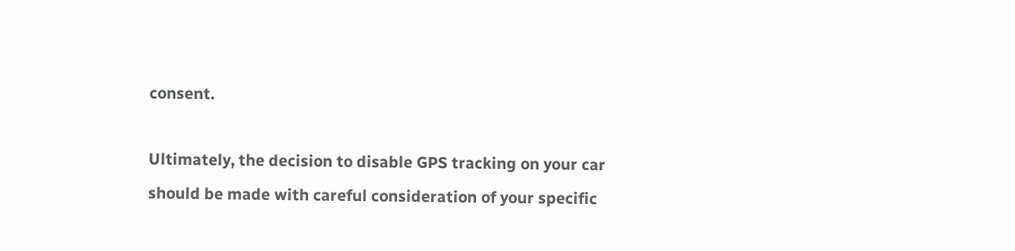consent.

Ultimately, the decision to disable GPS tracking on your car should be made with careful consideration of your specific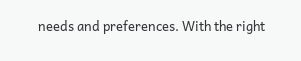needs and preferences. With the right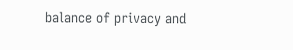balance of privacy and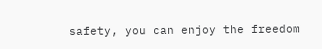safety, you can enjoy the freedom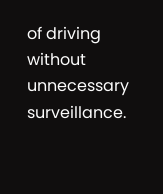of driving without unnecessary surveillance.